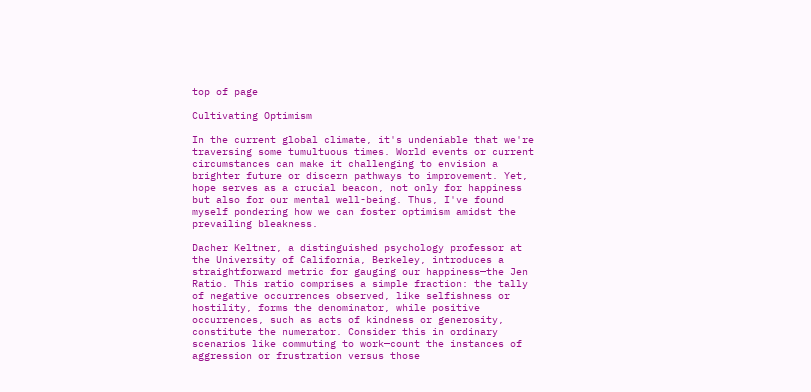top of page

Cultivating Optimism

In the current global climate, it's undeniable that we're traversing some tumultuous times. World events or current circumstances can make it challenging to envision a brighter future or discern pathways to improvement. Yet, hope serves as a crucial beacon, not only for happiness but also for our mental well-being. Thus, I've found myself pondering how we can foster optimism amidst the prevailing bleakness.

Dacher Keltner, a distinguished psychology professor at the University of California, Berkeley, introduces a straightforward metric for gauging our happiness—the Jen Ratio. This ratio comprises a simple fraction: the tally of negative occurrences observed, like selfishness or hostility, forms the denominator, while positive occurrences, such as acts of kindness or generosity, constitute the numerator. Consider this in ordinary scenarios like commuting to work—count the instances of aggression or frustration versus those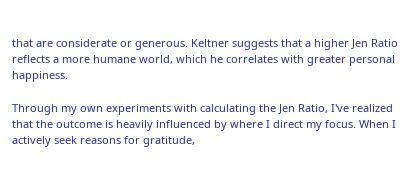that are considerate or generous. Keltner suggests that a higher Jen Ratio reflects a more humane world, which he correlates with greater personal happiness.

Through my own experiments with calculating the Jen Ratio, I've realized that the outcome is heavily influenced by where I direct my focus. When I actively seek reasons for gratitude,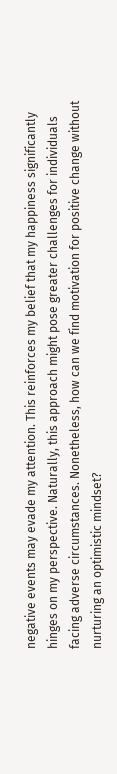negative events may evade my attention. This reinforces my belief that my happiness significantly hinges on my perspective. Naturally, this approach might pose greater challenges for individuals facing adverse circumstances. Nonetheless, how can we find motivation for positive change without nurturing an optimistic mindset?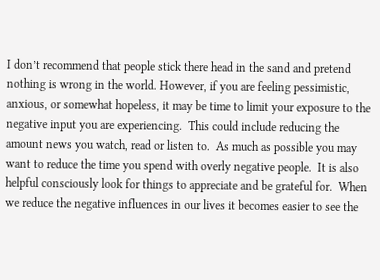I don’t recommend that people stick there head in the sand and pretend nothing is wrong in the world. However, if you are feeling pessimistic, anxious, or somewhat hopeless, it may be time to limit your exposure to the negative input you are experiencing.  This could include reducing the amount news you watch, read or listen to.  As much as possible you may want to reduce the time you spend with overly negative people.  It is also helpful consciously look for things to appreciate and be grateful for.  When we reduce the negative influences in our lives it becomes easier to see the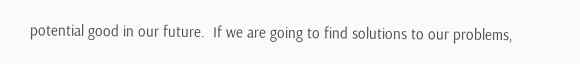potential good in our future.  If we are going to find solutions to our problems,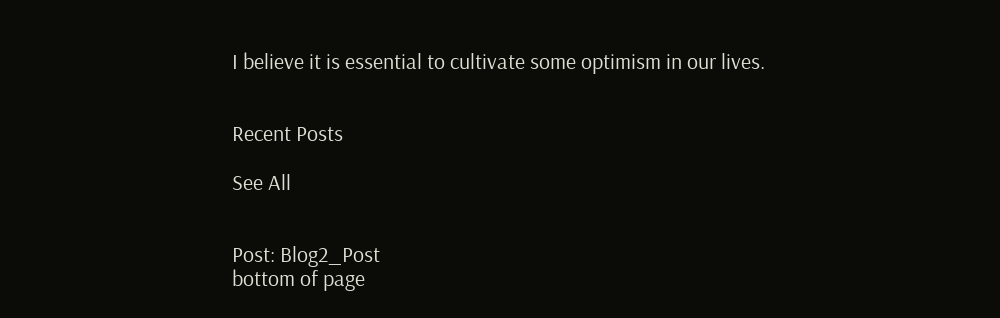I believe it is essential to cultivate some optimism in our lives.


Recent Posts

See All


Post: Blog2_Post
bottom of page